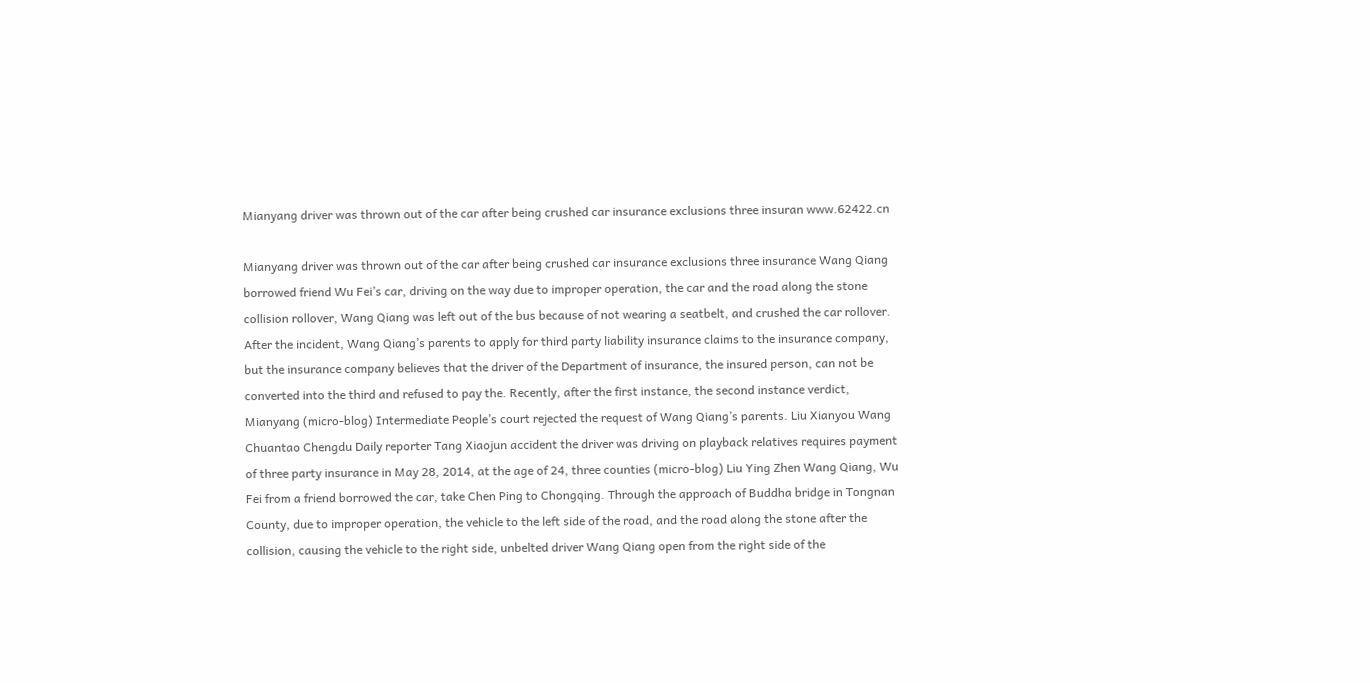Mianyang driver was thrown out of the car after being crushed car insurance exclusions three insuran www.62422.cn

Mianyang driver was thrown out of the car after being crushed car insurance exclusions three insurance Wang Qiang borrowed friend Wu Fei’s car, driving on the way due to improper operation, the car and the road along the stone collision rollover, Wang Qiang was left out of the bus because of not wearing a seatbelt, and crushed the car rollover. After the incident, Wang Qiang’s parents to apply for third party liability insurance claims to the insurance company, but the insurance company believes that the driver of the Department of insurance, the insured person, can not be converted into the third and refused to pay the. Recently, after the first instance, the second instance verdict, Mianyang (micro-blog) Intermediate People’s court rejected the request of Wang Qiang’s parents. Liu Xianyou Wang Chuantao Chengdu Daily reporter Tang Xiaojun accident the driver was driving on playback relatives requires payment of three party insurance in May 28, 2014, at the age of 24, three counties (micro-blog) Liu Ying Zhen Wang Qiang, Wu Fei from a friend borrowed the car, take Chen Ping to Chongqing. Through the approach of Buddha bridge in Tongnan County, due to improper operation, the vehicle to the left side of the road, and the road along the stone after the collision, causing the vehicle to the right side, unbelted driver Wang Qiang open from the right side of the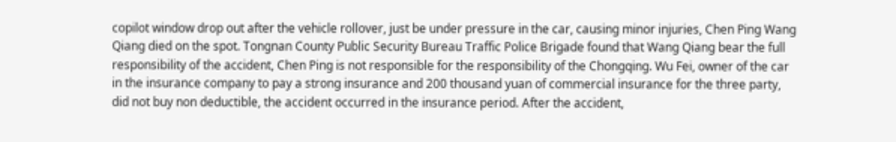copilot window drop out after the vehicle rollover, just be under pressure in the car, causing minor injuries, Chen Ping Wang Qiang died on the spot. Tongnan County Public Security Bureau Traffic Police Brigade found that Wang Qiang bear the full responsibility of the accident, Chen Ping is not responsible for the responsibility of the Chongqing. Wu Fei, owner of the car in the insurance company to pay a strong insurance and 200 thousand yuan of commercial insurance for the three party, did not buy non deductible, the accident occurred in the insurance period. After the accident,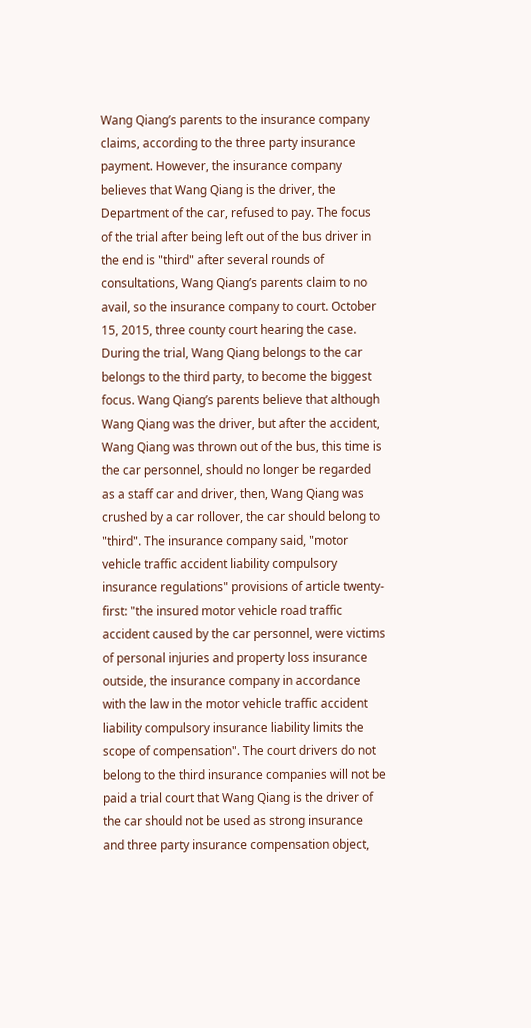Wang Qiang’s parents to the insurance company claims, according to the three party insurance payment. However, the insurance company believes that Wang Qiang is the driver, the Department of the car, refused to pay. The focus of the trial after being left out of the bus driver in the end is "third" after several rounds of consultations, Wang Qiang’s parents claim to no avail, so the insurance company to court. October 15, 2015, three county court hearing the case. During the trial, Wang Qiang belongs to the car belongs to the third party, to become the biggest focus. Wang Qiang’s parents believe that although Wang Qiang was the driver, but after the accident, Wang Qiang was thrown out of the bus, this time is the car personnel, should no longer be regarded as a staff car and driver, then, Wang Qiang was crushed by a car rollover, the car should belong to "third". The insurance company said, "motor vehicle traffic accident liability compulsory insurance regulations" provisions of article twenty-first: "the insured motor vehicle road traffic accident caused by the car personnel, were victims of personal injuries and property loss insurance outside, the insurance company in accordance with the law in the motor vehicle traffic accident liability compulsory insurance liability limits the scope of compensation". The court drivers do not belong to the third insurance companies will not be paid a trial court that Wang Qiang is the driver of the car should not be used as strong insurance and three party insurance compensation object,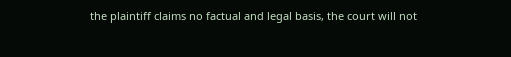the plaintiff claims no factual and legal basis, the court will not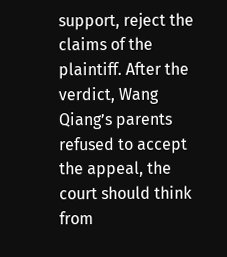support, reject the claims of the plaintiff. After the verdict, Wang Qiang’s parents refused to accept the appeal, the court should think from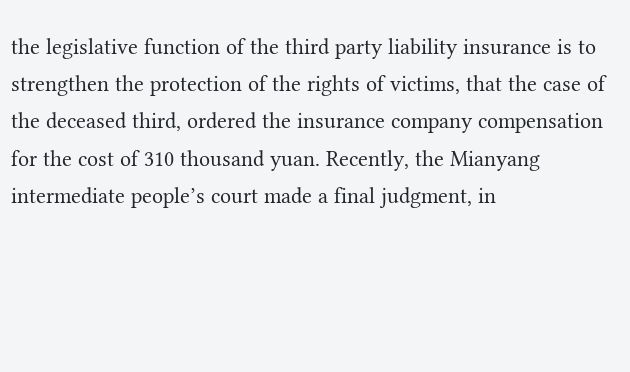the legislative function of the third party liability insurance is to strengthen the protection of the rights of victims, that the case of the deceased third, ordered the insurance company compensation for the cost of 310 thousand yuan. Recently, the Mianyang intermediate people’s court made a final judgment, in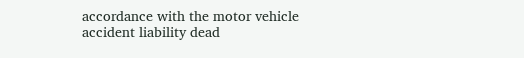accordance with the motor vehicle accident liability dead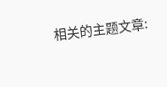相关的主题文章: